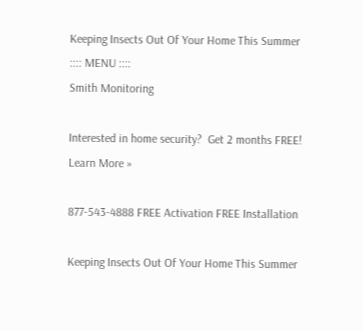Keeping Insects Out Of Your Home This Summer
:::: MENU ::::
Smith Monitoring

Interested in home security?  Get 2 months FREE! Learn More »

877-543-4888 FREE Activation FREE Installation

Keeping Insects Out Of Your Home This Summer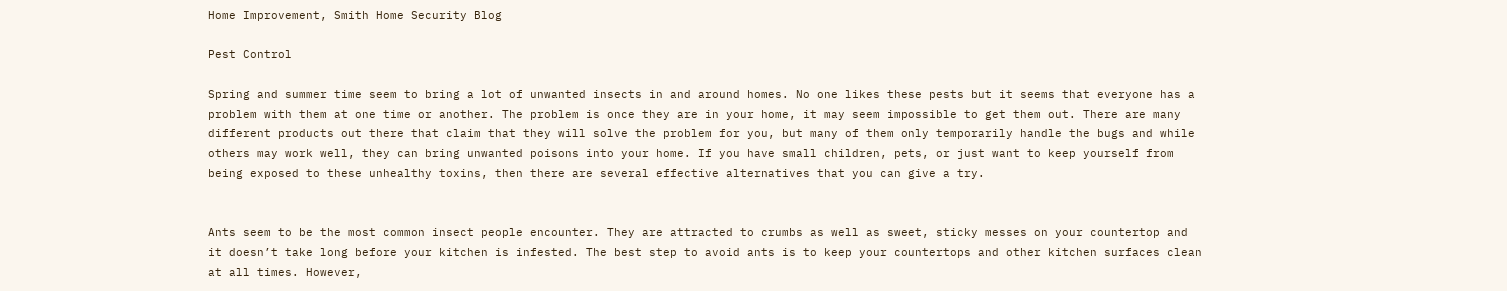Home Improvement, Smith Home Security Blog

Pest Control

Spring and summer time seem to bring a lot of unwanted insects in and around homes. No one likes these pests but it seems that everyone has a problem with them at one time or another. The problem is once they are in your home, it may seem impossible to get them out. There are many different products out there that claim that they will solve the problem for you, but many of them only temporarily handle the bugs and while others may work well, they can bring unwanted poisons into your home. If you have small children, pets, or just want to keep yourself from being exposed to these unhealthy toxins, then there are several effective alternatives that you can give a try.


Ants seem to be the most common insect people encounter. They are attracted to crumbs as well as sweet, sticky messes on your countertop and it doesn’t take long before your kitchen is infested. The best step to avoid ants is to keep your countertops and other kitchen surfaces clean at all times. However,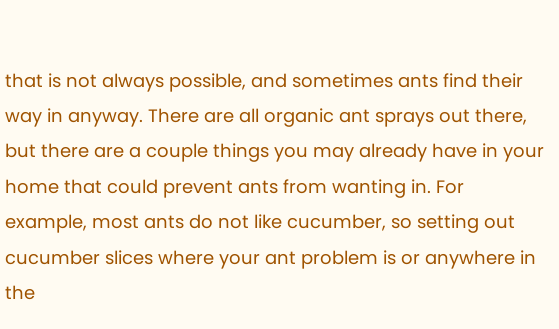that is not always possible, and sometimes ants find their way in anyway. There are all organic ant sprays out there, but there are a couple things you may already have in your home that could prevent ants from wanting in. For example, most ants do not like cucumber, so setting out cucumber slices where your ant problem is or anywhere in the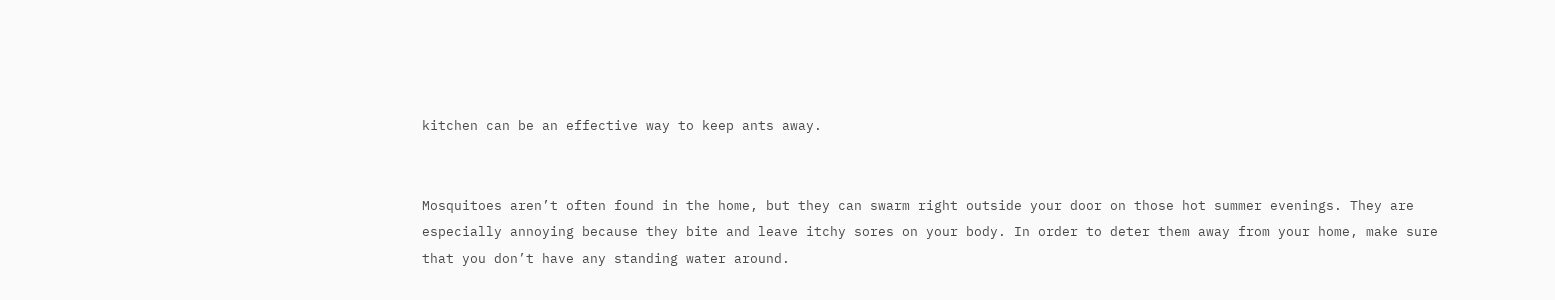kitchen can be an effective way to keep ants away.


Mosquitoes aren’t often found in the home, but they can swarm right outside your door on those hot summer evenings. They are especially annoying because they bite and leave itchy sores on your body. In order to deter them away from your home, make sure that you don’t have any standing water around.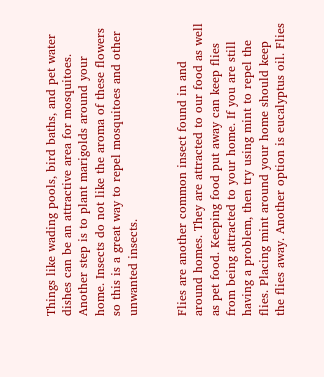Things like wading pools, bird baths, and pet water dishes can be an attractive area for mosquitoes. Another step is to plant marigolds around your home. Insects do not like the aroma of these flowers so this is a great way to repel mosquitoes and other unwanted insects.


Flies are another common insect found in and around homes. They are attracted to our food as well as pet food. Keeping food put away can keep flies from being attracted to your home. If you are still having a problem, then try using mint to repel the flies. Placing mint around your home should keep the flies away. Another option is eucalyptus oil. Flies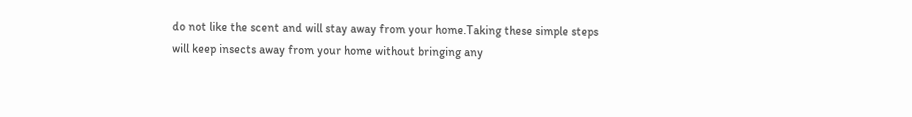do not like the scent and will stay away from your home.Taking these simple steps will keep insects away from your home without bringing any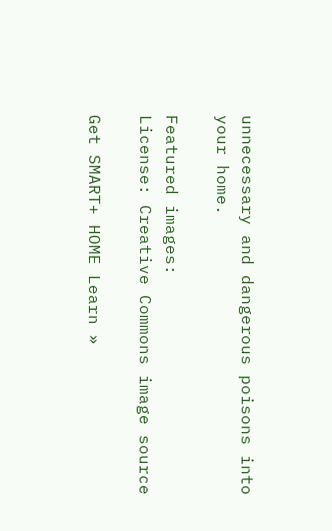unnecessary and dangerous poisons into your home.

Featured images:
License: Creative Commons image source

Get SMART+ HOME Learn »